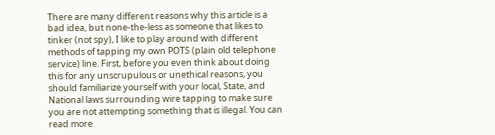There are many different reasons why this article is a bad idea, but none-the-less as someone that likes to tinker (not spy), I like to play around with different methods of tapping my own POTS (plain old telephone service) line. First, before you even think about doing this for any unscrupulous or unethical reasons, you should familiarize yourself with your local, State, and National laws surrounding wire tapping to make sure you are not attempting something that is illegal. You can read more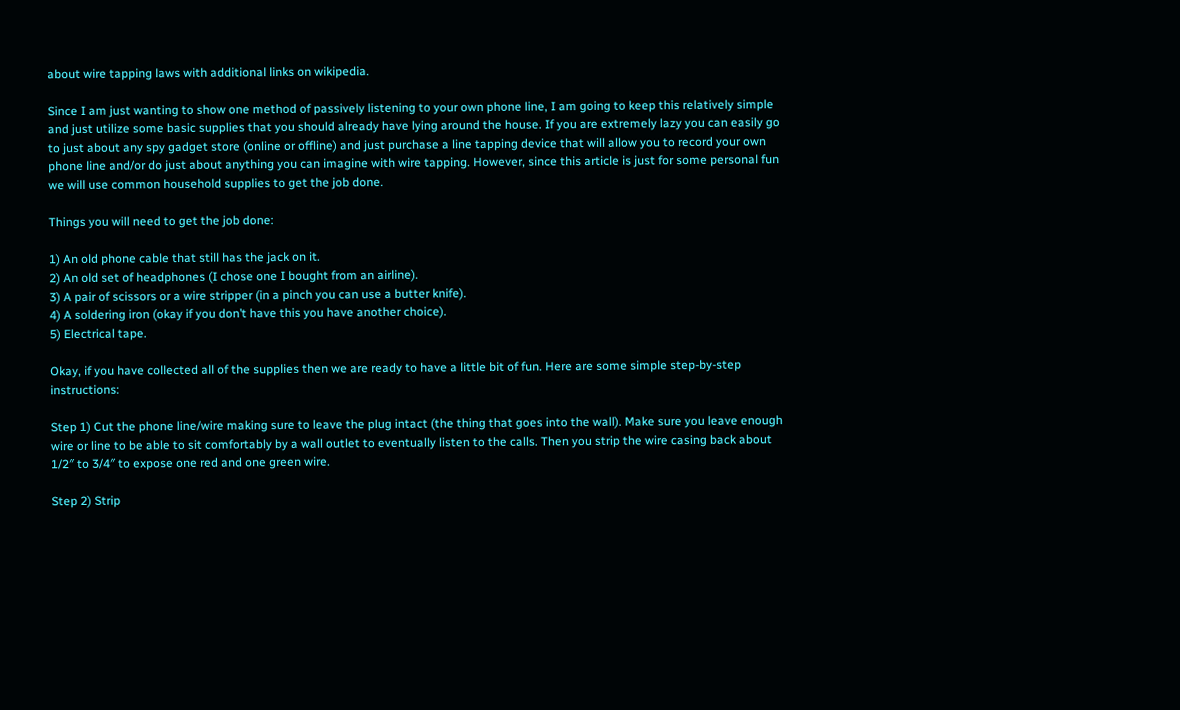about wire tapping laws with additional links on wikipedia.

Since I am just wanting to show one method of passively listening to your own phone line, I am going to keep this relatively simple and just utilize some basic supplies that you should already have lying around the house. If you are extremely lazy you can easily go to just about any spy gadget store (online or offline) and just purchase a line tapping device that will allow you to record your own phone line and/or do just about anything you can imagine with wire tapping. However, since this article is just for some personal fun we will use common household supplies to get the job done.

Things you will need to get the job done:

1) An old phone cable that still has the jack on it.
2) An old set of headphones (I chose one I bought from an airline).
3) A pair of scissors or a wire stripper (in a pinch you can use a butter knife).
4) A soldering iron (okay if you don’t have this you have another choice).
5) Electrical tape.

Okay, if you have collected all of the supplies then we are ready to have a little bit of fun. Here are some simple step-by-step instructions:

Step 1) Cut the phone line/wire making sure to leave the plug intact (the thing that goes into the wall). Make sure you leave enough wire or line to be able to sit comfortably by a wall outlet to eventually listen to the calls. Then you strip the wire casing back about 1/2″ to 3/4″ to expose one red and one green wire.

Step 2) Strip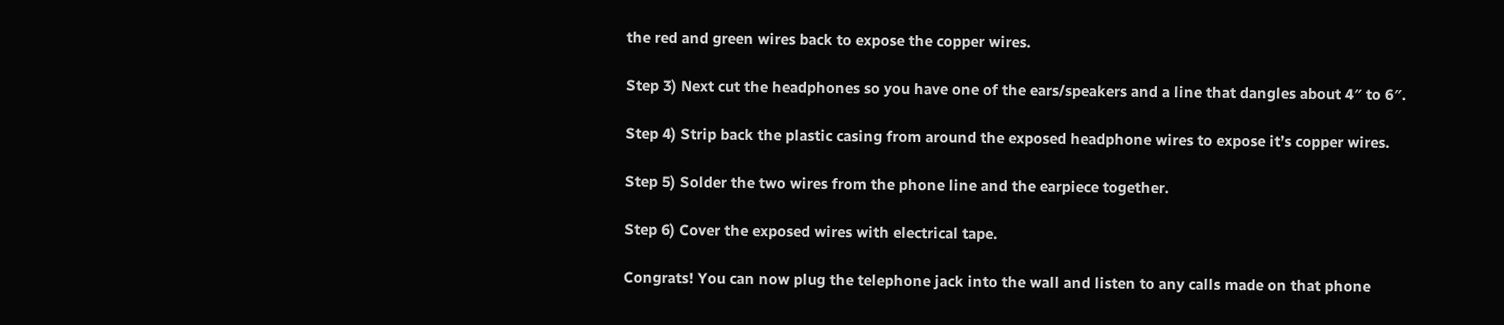the red and green wires back to expose the copper wires.

Step 3) Next cut the headphones so you have one of the ears/speakers and a line that dangles about 4″ to 6″.

Step 4) Strip back the plastic casing from around the exposed headphone wires to expose it’s copper wires.

Step 5) Solder the two wires from the phone line and the earpiece together.

Step 6) Cover the exposed wires with electrical tape.

Congrats! You can now plug the telephone jack into the wall and listen to any calls made on that phone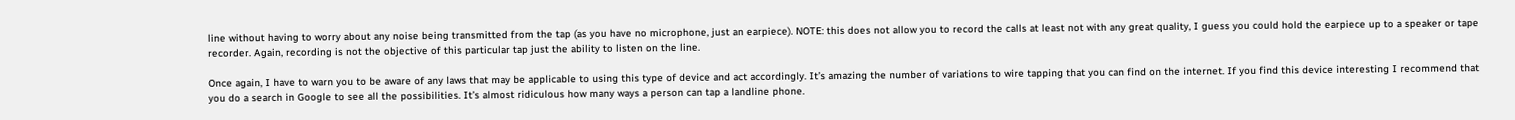line without having to worry about any noise being transmitted from the tap (as you have no microphone, just an earpiece). NOTE: this does not allow you to record the calls at least not with any great quality, I guess you could hold the earpiece up to a speaker or tape recorder. Again, recording is not the objective of this particular tap just the ability to listen on the line.

Once again, I have to warn you to be aware of any laws that may be applicable to using this type of device and act accordingly. It’s amazing the number of variations to wire tapping that you can find on the internet. If you find this device interesting I recommend that you do a search in Google to see all the possibilities. It’s almost ridiculous how many ways a person can tap a landline phone.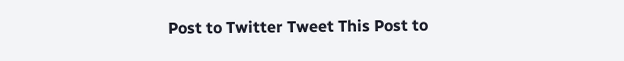Post to Twitter Tweet This Post to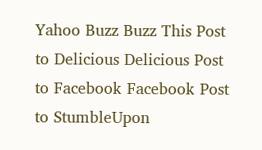Yahoo Buzz Buzz This Post to Delicious Delicious Post to Facebook Facebook Post to StumbleUpon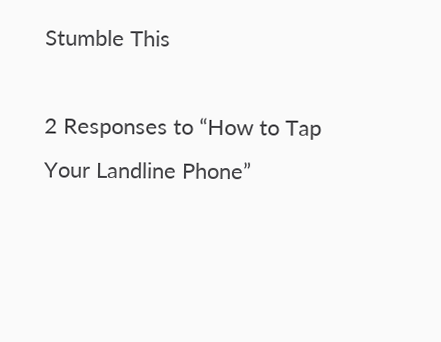Stumble This

2 Responses to “How to Tap Your Landline Phone”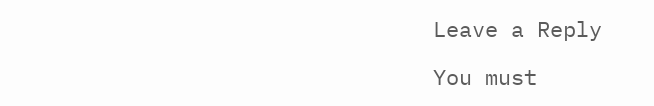Leave a Reply

You must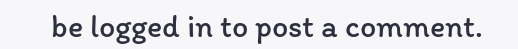be logged in to post a comment.